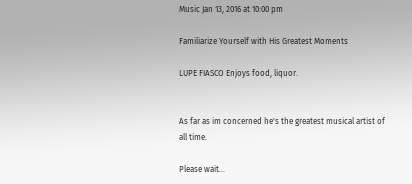Music Jan 13, 2016 at 10:00 pm

Familiarize Yourself with His Greatest Moments

LUPE FIASCO Enjoys food, liquor.


As far as im concerned he's the greatest musical artist of all time.

Please wait...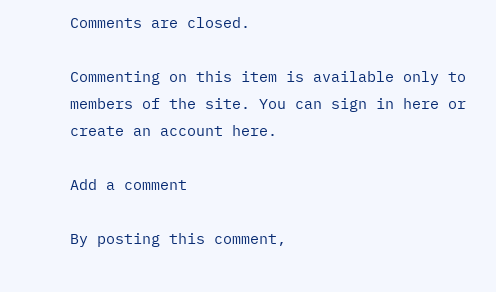Comments are closed.

Commenting on this item is available only to members of the site. You can sign in here or create an account here.

Add a comment

By posting this comment,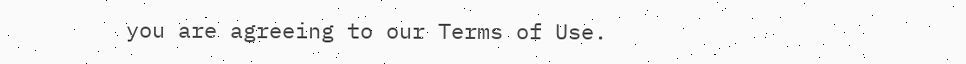you are agreeing to our Terms of Use.